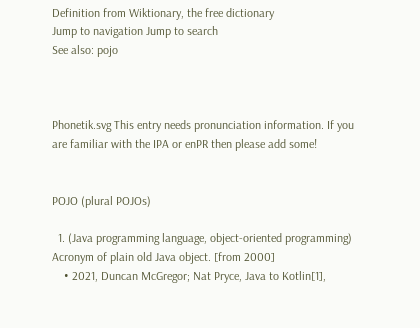Definition from Wiktionary, the free dictionary
Jump to navigation Jump to search
See also: pojo



Phonetik.svg This entry needs pronunciation information. If you are familiar with the IPA or enPR then please add some!


POJO (plural POJOs)

  1. (Java programming language, object-oriented programming) Acronym of plain old Java object. [from 2000]
    • 2021, Duncan McGregor; Nat Pryce, Java to Kotlin[1],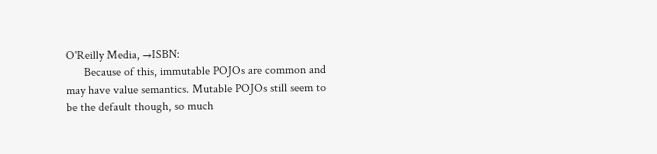O'Reilly Media, →ISBN:
      Because of this, immutable POJOs are common and may have value semantics. Mutable POJOs still seem to be the default though, so much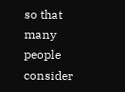so that many people consider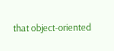that object-oriented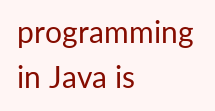programming in Java is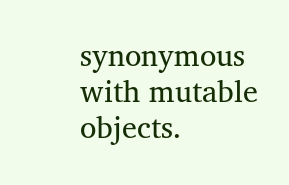synonymous with mutable objects.